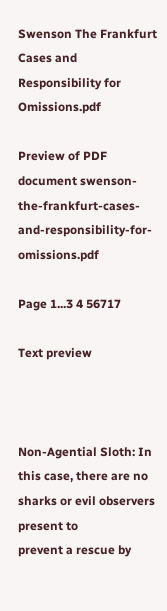Swenson The Frankfurt Cases and Responsibility for Omissions.pdf

Preview of PDF document swenson-the-frankfurt-cases-and-responsibility-for-omissions.pdf

Page 1...3 4 56717

Text preview



Non-Agential Sloth: In this case, there are no sharks or evil observers present to
prevent a rescue by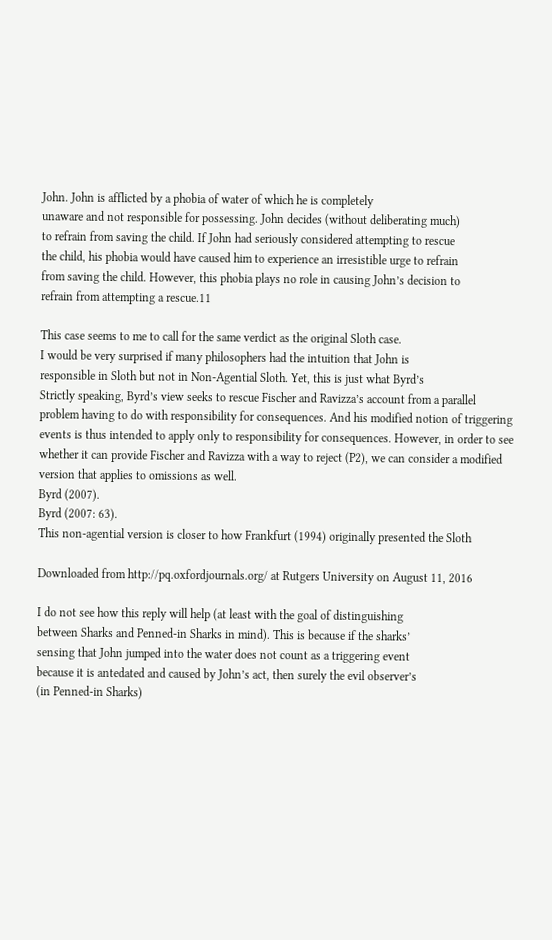John. John is afflicted by a phobia of water of which he is completely
unaware and not responsible for possessing. John decides (without deliberating much)
to refrain from saving the child. If John had seriously considered attempting to rescue
the child, his phobia would have caused him to experience an irresistible urge to refrain
from saving the child. However, this phobia plays no role in causing John’s decision to
refrain from attempting a rescue.11

This case seems to me to call for the same verdict as the original Sloth case.
I would be very surprised if many philosophers had the intuition that John is
responsible in Sloth but not in Non-Agential Sloth. Yet, this is just what Byrd’s
Strictly speaking, Byrd’s view seeks to rescue Fischer and Ravizza’s account from a parallel
problem having to do with responsibility for consequences. And his modified notion of triggering
events is thus intended to apply only to responsibility for consequences. However, in order to see
whether it can provide Fischer and Ravizza with a way to reject (P2), we can consider a modified
version that applies to omissions as well.
Byrd (2007).
Byrd (2007: 63).
This non-agential version is closer to how Frankfurt (1994) originally presented the Sloth

Downloaded from http://pq.oxfordjournals.org/ at Rutgers University on August 11, 2016

I do not see how this reply will help (at least with the goal of distinguishing
between Sharks and Penned-in Sharks in mind). This is because if the sharks’
sensing that John jumped into the water does not count as a triggering event
because it is antedated and caused by John’s act, then surely the evil observer’s
(in Penned-in Sharks)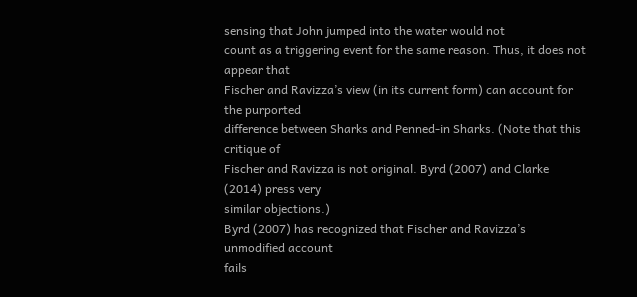sensing that John jumped into the water would not
count as a triggering event for the same reason. Thus, it does not appear that
Fischer and Ravizza’s view (in its current form) can account for the purported
difference between Sharks and Penned-in Sharks. (Note that this critique of
Fischer and Ravizza is not original. Byrd (2007) and Clarke (2014) press very
similar objections.)
Byrd (2007) has recognized that Fischer and Ravizza’s unmodified account
fails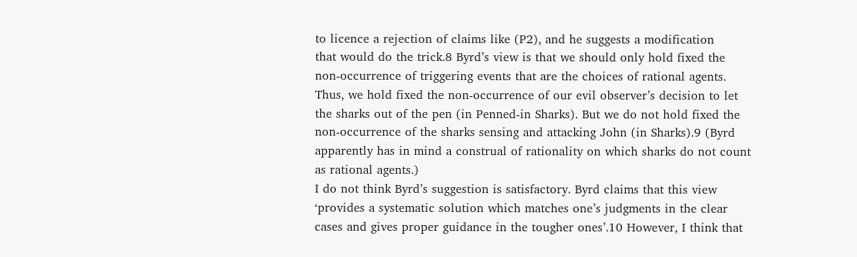to licence a rejection of claims like (P2), and he suggests a modification
that would do the trick.8 Byrd’s view is that we should only hold fixed the
non-occurrence of triggering events that are the choices of rational agents.
Thus, we hold fixed the non-occurrence of our evil observer’s decision to let
the sharks out of the pen (in Penned-in Sharks). But we do not hold fixed the
non-occurrence of the sharks sensing and attacking John (in Sharks).9 (Byrd
apparently has in mind a construal of rationality on which sharks do not count
as rational agents.)
I do not think Byrd’s suggestion is satisfactory. Byrd claims that this view
‘provides a systematic solution which matches one’s judgments in the clear
cases and gives proper guidance in the tougher ones’.10 However, I think that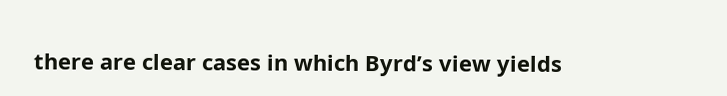there are clear cases in which Byrd’s view yields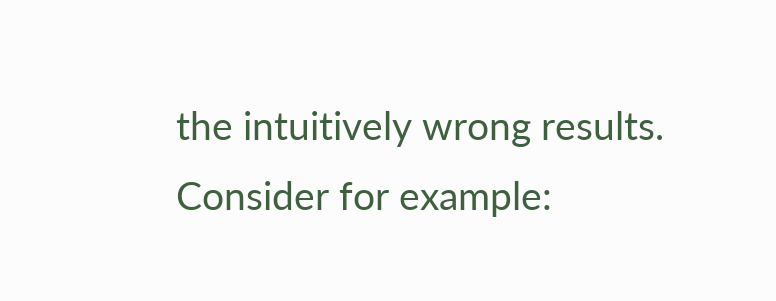the intuitively wrong results.
Consider for example: